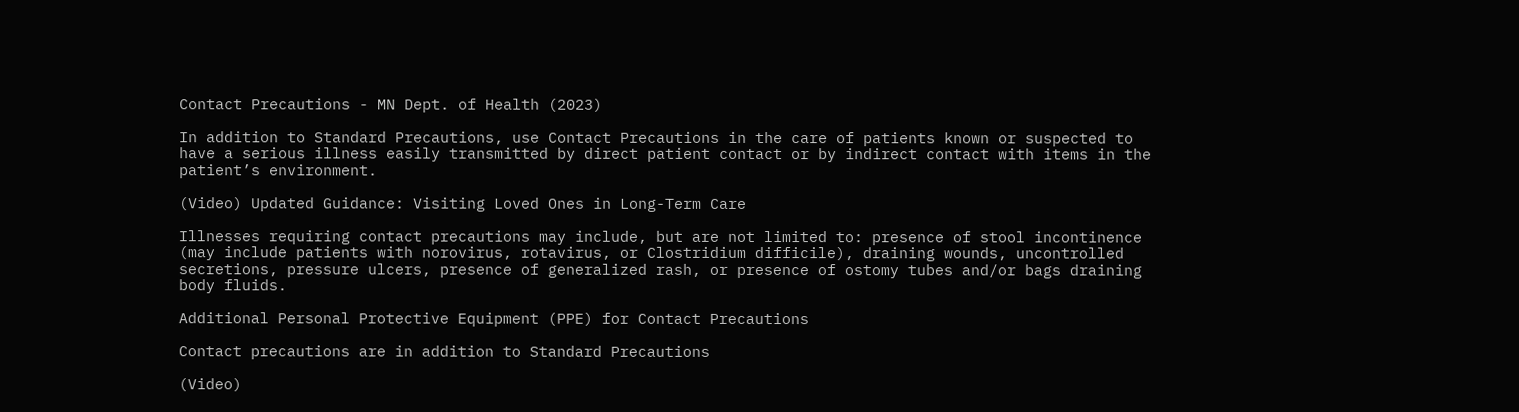Contact Precautions - MN Dept. of Health (2023)

In addition to Standard Precautions, use Contact Precautions in the care of patients known or suspected to have a serious illness easily transmitted by direct patient contact or by indirect contact with items in the patient’s environment.

(Video) Updated Guidance: Visiting Loved Ones in Long-Term Care

Illnesses requiring contact precautions may include, but are not limited to: presence of stool incontinence (may include patients with norovirus, rotavirus, or Clostridium difficile), draining wounds, uncontrolled secretions, pressure ulcers, presence of generalized rash, or presence of ostomy tubes and/or bags draining body fluids.

Additional Personal Protective Equipment (PPE) for Contact Precautions

Contact precautions are in addition to Standard Precautions

(Video)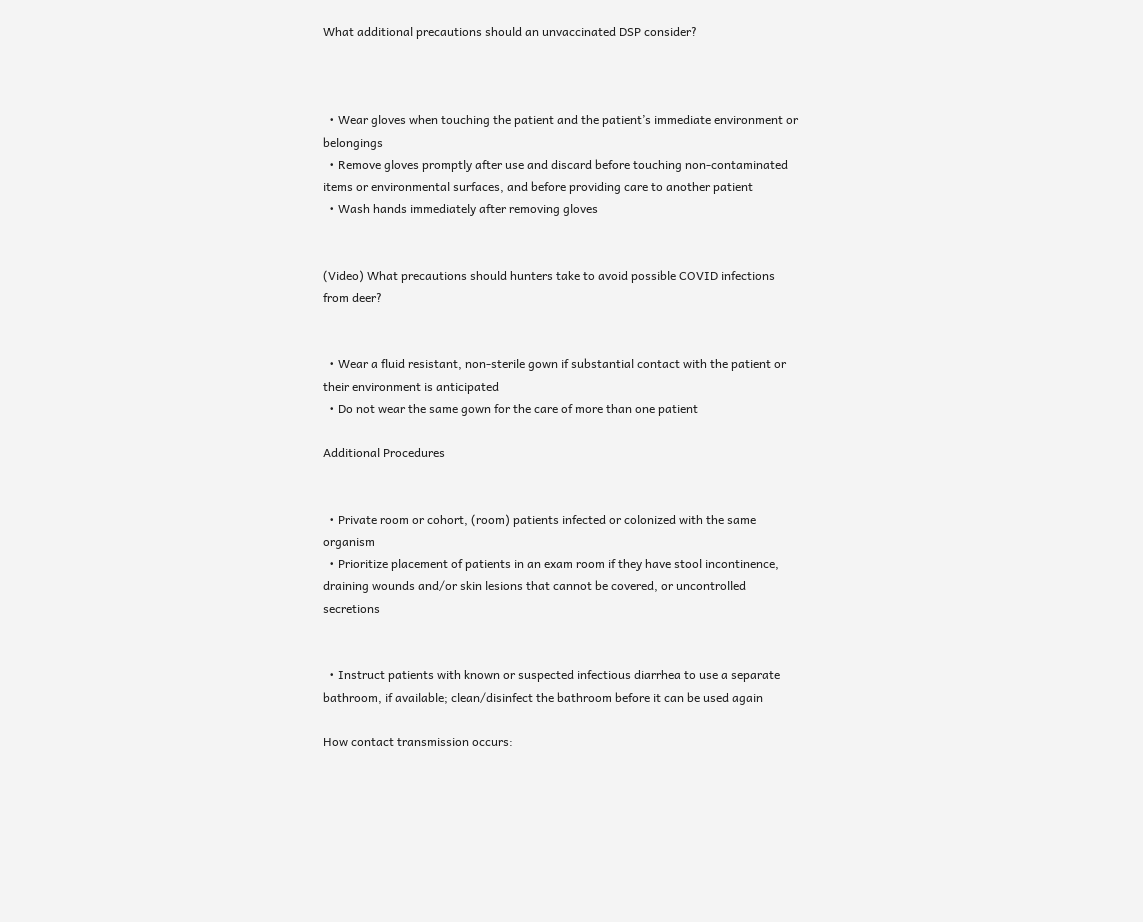What additional precautions should an unvaccinated DSP consider?



  • Wear gloves when touching the patient and the patient’s immediate environment or belongings
  • Remove gloves promptly after use and discard before touching non-contaminated items or environmental surfaces, and before providing care to another patient
  • Wash hands immediately after removing gloves


(Video) What precautions should hunters take to avoid possible COVID infections from deer?


  • Wear a fluid resistant, non-sterile gown if substantial contact with the patient or their environment is anticipated
  • Do not wear the same gown for the care of more than one patient

Additional Procedures


  • Private room or cohort, (room) patients infected or colonized with the same organism
  • Prioritize placement of patients in an exam room if they have stool incontinence, draining wounds and/or skin lesions that cannot be covered, or uncontrolled secretions


  • Instruct patients with known or suspected infectious diarrhea to use a separate bathroom, if available; clean/disinfect the bathroom before it can be used again

How contact transmission occurs: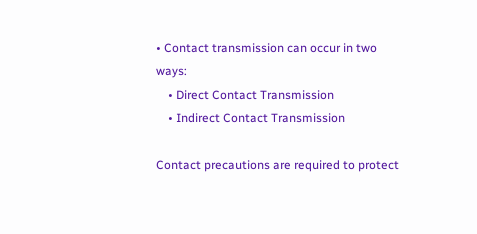• Contact transmission can occur in two ways:
    • Direct Contact Transmission
    • Indirect Contact Transmission

Contact precautions are required to protect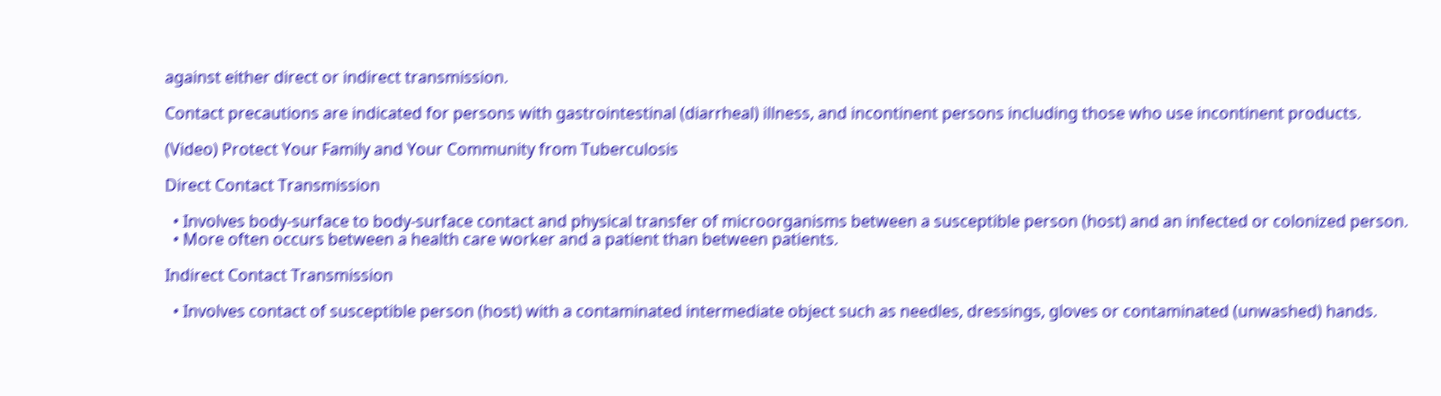against either direct or indirect transmission.

Contact precautions are indicated for persons with gastrointestinal (diarrheal) illness, and incontinent persons including those who use incontinent products.

(Video) Protect Your Family and Your Community from Tuberculosis

Direct Contact Transmission

  • Involves body-surface to body-surface contact and physical transfer of microorganisms between a susceptible person (host) and an infected or colonized person.
  • More often occurs between a health care worker and a patient than between patients.

Indirect Contact Transmission

  • Involves contact of susceptible person (host) with a contaminated intermediate object such as needles, dressings, gloves or contaminated (unwashed) hands.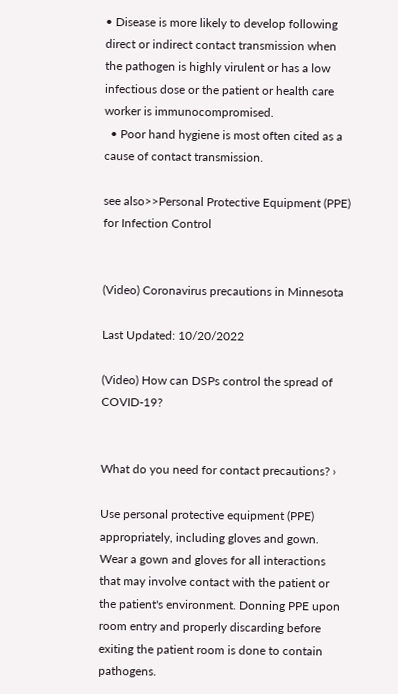• Disease is more likely to develop following direct or indirect contact transmission when the pathogen is highly virulent or has a low infectious dose or the patient or health care worker is immunocompromised.
  • Poor hand hygiene is most often cited as a cause of contact transmission.

see also>>Personal Protective Equipment (PPE) for Infection Control


(Video) Coronavirus precautions in Minnesota

Last Updated: 10/20/2022

(Video) How can DSPs control the spread of COVID-19?


What do you need for contact precautions? ›

Use personal protective equipment (PPE) appropriately, including gloves and gown. Wear a gown and gloves for all interactions that may involve contact with the patient or the patient's environment. Donning PPE upon room entry and properly discarding before exiting the patient room is done to contain pathogens.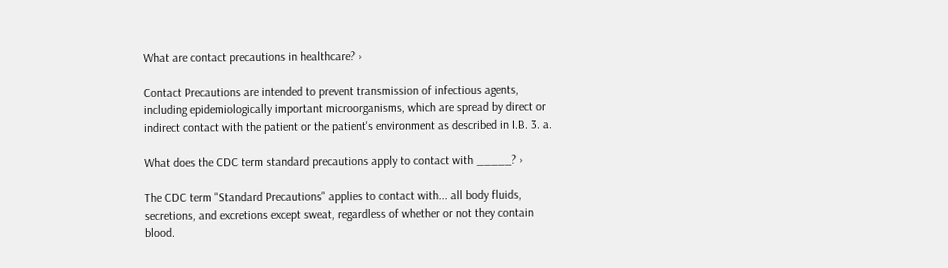What are contact precautions in healthcare? ›

Contact Precautions are intended to prevent transmission of infectious agents, including epidemiologically important microorganisms, which are spread by direct or indirect contact with the patient or the patient's environment as described in I.B. 3. a.

What does the CDC term standard precautions apply to contact with _____? ›

The CDC term "Standard Precautions" applies to contact with... all body fluids, secretions, and excretions except sweat, regardless of whether or not they contain blood.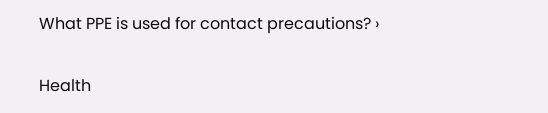What PPE is used for contact precautions? ›

Health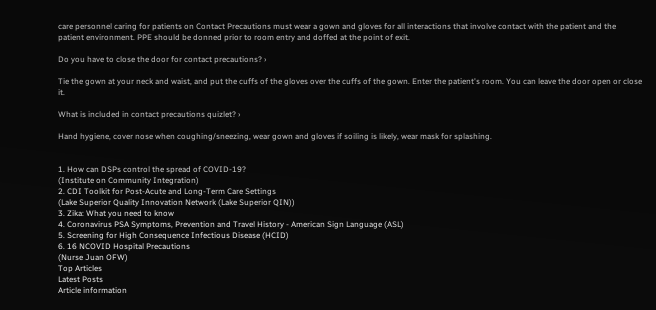care personnel caring for patients on Contact Precautions must wear a gown and gloves for all interactions that involve contact with the patient and the patient environment. PPE should be donned prior to room entry and doffed at the point of exit.

Do you have to close the door for contact precautions? ›

Tie the gown at your neck and waist, and put the cuffs of the gloves over the cuffs of the gown. Enter the patient's room. You can leave the door open or close it.

What is included in contact precautions quizlet? ›

Hand hygiene, cover nose when coughing/sneezing, wear gown and gloves if soiling is likely, wear mask for splashing.


1. How can DSPs control the spread of COVID-19?
(Institute on Community Integration)
2. CDI Toolkit for Post-Acute and Long-Term Care Settings
(Lake Superior Quality Innovation Network (Lake Superior QIN))
3. Zika: What you need to know
4. Coronavirus PSA Symptoms, Prevention and Travel History - American Sign Language (ASL)
5. Screening for High Consequence Infectious Disease (HCID)
6. 16 NCOVID Hospital Precautions
(Nurse Juan OFW)
Top Articles
Latest Posts
Article information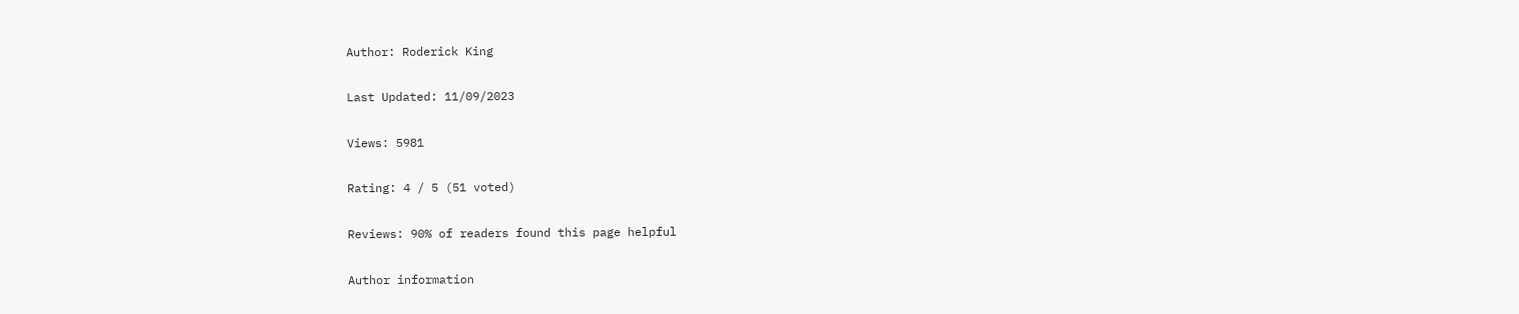Author: Roderick King

Last Updated: 11/09/2023

Views: 5981

Rating: 4 / 5 (51 voted)

Reviews: 90% of readers found this page helpful

Author information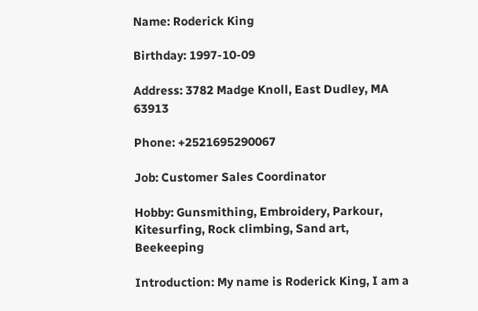Name: Roderick King

Birthday: 1997-10-09

Address: 3782 Madge Knoll, East Dudley, MA 63913

Phone: +2521695290067

Job: Customer Sales Coordinator

Hobby: Gunsmithing, Embroidery, Parkour, Kitesurfing, Rock climbing, Sand art, Beekeeping

Introduction: My name is Roderick King, I am a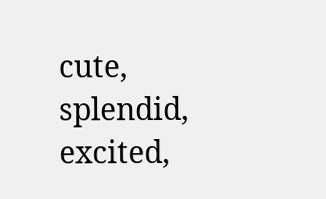cute, splendid, excited,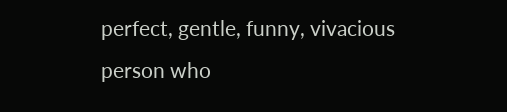perfect, gentle, funny, vivacious person who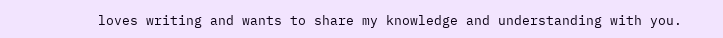loves writing and wants to share my knowledge and understanding with you.